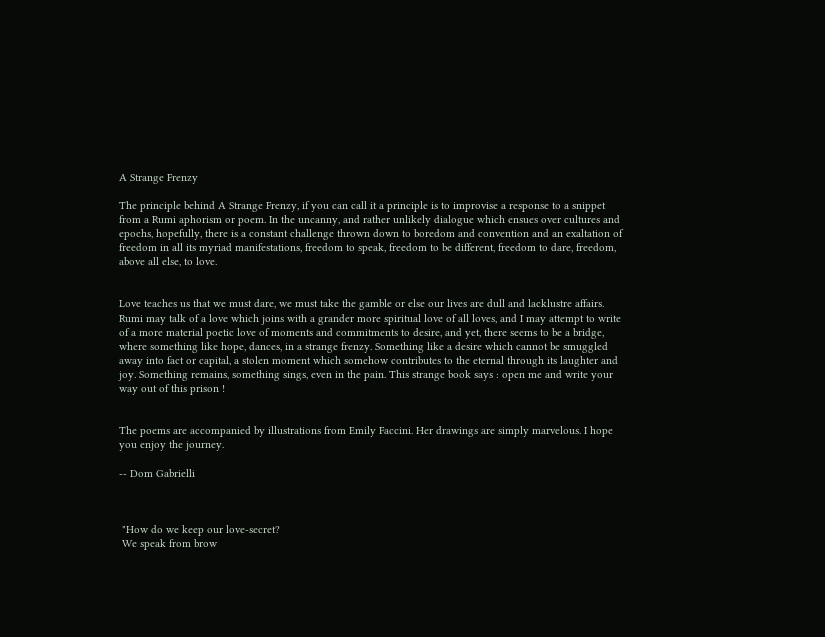A Strange Frenzy

The principle behind A Strange Frenzy, if you can call it a principle is to improvise a response to a snippet from a Rumi aphorism or poem. In the uncanny, and rather unlikely dialogue which ensues over cultures and epochs, hopefully, there is a constant challenge thrown down to boredom and convention and an exaltation of freedom in all its myriad manifestations, freedom to speak, freedom to be different, freedom to dare, freedom, above all else, to love.


Love teaches us that we must dare, we must take the gamble or else our lives are dull and lacklustre affairs. Rumi may talk of a love which joins with a grander more spiritual love of all loves, and I may attempt to write of a more material poetic love of moments and commitments to desire, and yet, there seems to be a bridge, where something like hope, dances, in a strange frenzy. Something like a desire which cannot be smuggled away into fact or capital, a stolen moment which somehow contributes to the eternal through its laughter and joy. Something remains, something sings, even in the pain. This strange book says : open me and write your way out of this prison !


The poems are accompanied by illustrations from Emily Faccini. Her drawings are simply marvelous. I hope you enjoy the journey.

-- Dom Gabrielli



 "How do we keep our love-secret?
 We speak from brow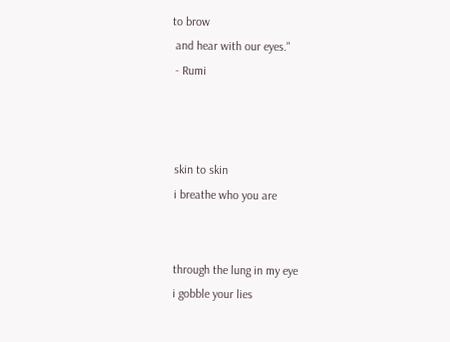to brow
 and hear with our eyes."
 - Rumi



 skin to skin
 i breathe who you are


 through the lung in my eye
 i gobble your lies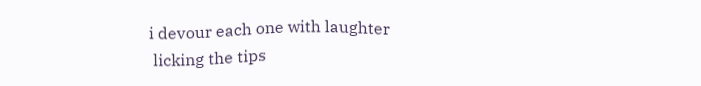i devour each one with laughter
 licking the tips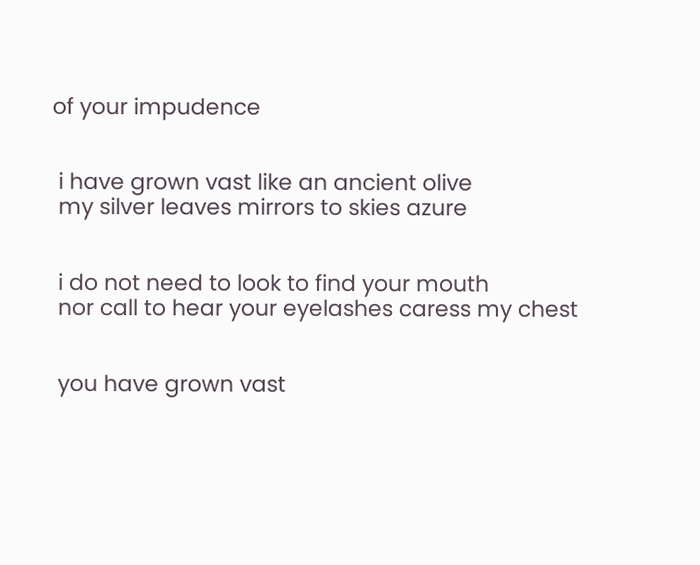of your impudence


 i have grown vast like an ancient olive
 my silver leaves mirrors to skies azure


 i do not need to look to find your mouth
 nor call to hear your eyelashes caress my chest


 you have grown vast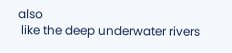also
 like the deep underwater rivers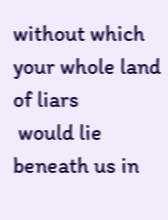without which your whole land of liars
 would lie beneath us in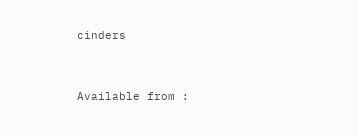cinders



Available from :